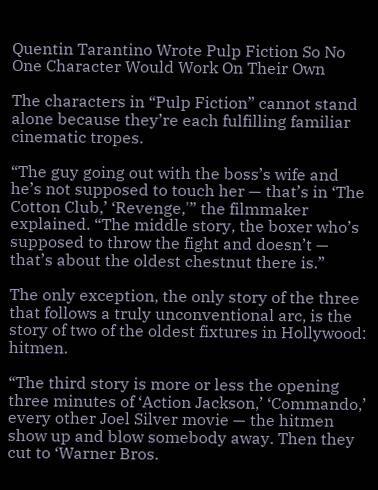Quentin Tarantino Wrote Pulp Fiction So No One Character Would Work On Their Own

The characters in “Pulp Fiction” cannot stand alone because they’re each fulfilling familiar cinematic tropes.

“The guy going out with the boss’s wife and he’s not supposed to touch her — that’s in ‘The Cotton Club,’ ‘Revenge,'” the filmmaker explained. “The middle story, the boxer who’s supposed to throw the fight and doesn’t — that’s about the oldest chestnut there is.”

The only exception, the only story of the three that follows a truly unconventional arc, is the story of two of the oldest fixtures in Hollywood: hitmen.

“The third story is more or less the opening three minutes of ‘Action Jackson,’ ‘Commando,’ every other Joel Silver movie — the hitmen show up and blow somebody away. Then they cut to ‘Warner Bros.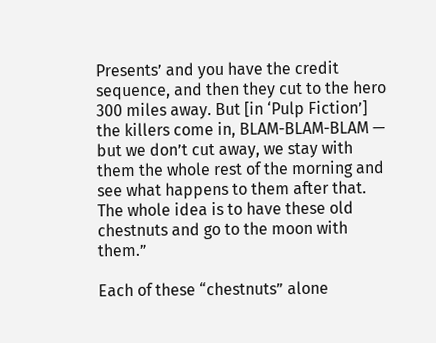Presents’ and you have the credit sequence, and then they cut to the hero 300 miles away. But [in ‘Pulp Fiction’] the killers come in, BLAM-BLAM-BLAM — but we don’t cut away, we stay with them the whole rest of the morning and see what happens to them after that. The whole idea is to have these old chestnuts and go to the moon with them.”

Each of these “chestnuts” alone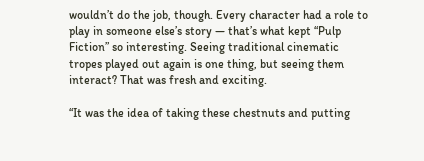wouldn’t do the job, though. Every character had a role to play in someone else’s story — that’s what kept “Pulp Fiction” so interesting. Seeing traditional cinematic tropes played out again is one thing, but seeing them interact? That was fresh and exciting.

“It was the idea of taking these chestnuts and putting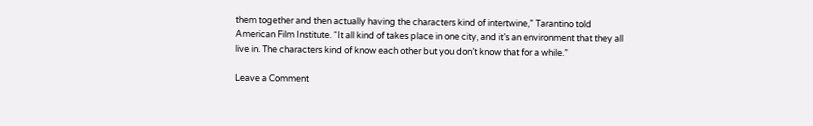them together and then actually having the characters kind of intertwine,” Tarantino told American Film Institute. “It all kind of takes place in one city, and it’s an environment that they all live in. The characters kind of know each other but you don’t know that for a while.”

Leave a Comment